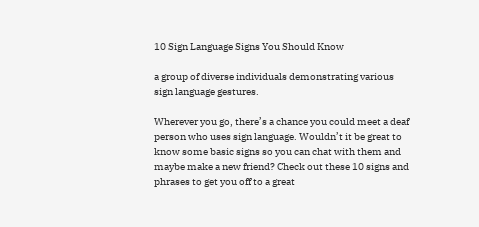10 Sign Language Signs You Should Know

a group of diverse individuals demonstrating various sign language gestures.

Wherever you go, there’s a chance you could meet a deaf person who uses sign language. Wouldn’t it be great to know some basic signs so you can chat with them and maybe make a new friend? Check out these 10 signs and phrases to get you off to a great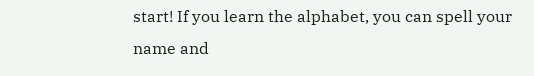start! If you learn the alphabet, you can spell your name and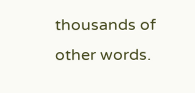thousands of other words.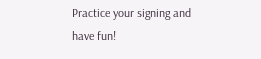Practice your signing and have fun!